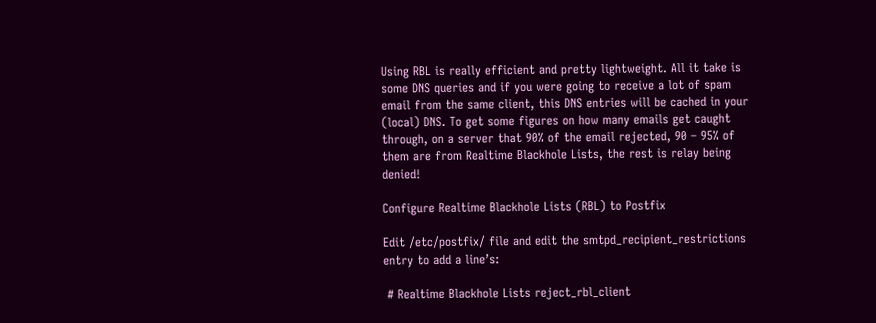Using RBL is really efficient and pretty lightweight. All it take is some DNS queries and if you were going to receive a lot of spam email from the same client, this DNS entries will be cached in your (local) DNS. To get some figures on how many emails get caught through, on a server that 90% of the email rejected, 90 – 95% of them are from Realtime Blackhole Lists, the rest is relay being denied!

Configure Realtime Blackhole Lists (RBL) to Postfix

Edit /etc/postfix/ file and edit the smtpd_recipient_restrictions entry to add a line’s:

 # Realtime Blackhole Lists reject_rbl_client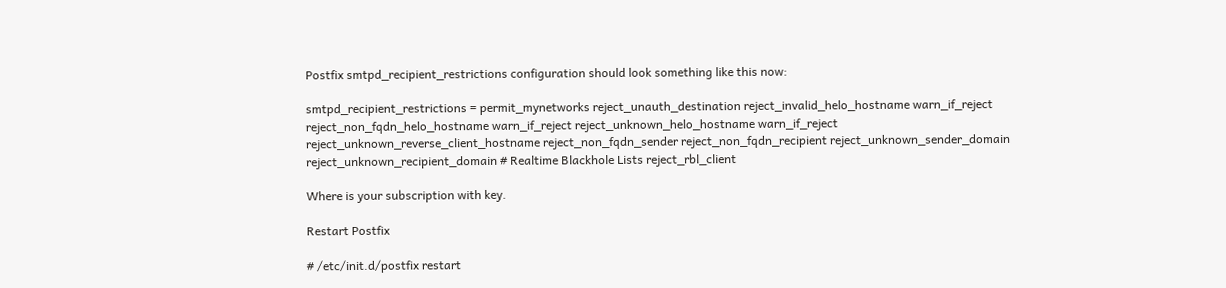Postfix smtpd_recipient_restrictions configuration should look something like this now:

smtpd_recipient_restrictions = permit_mynetworks reject_unauth_destination reject_invalid_helo_hostname warn_if_reject reject_non_fqdn_helo_hostname warn_if_reject reject_unknown_helo_hostname warn_if_reject reject_unknown_reverse_client_hostname reject_non_fqdn_sender reject_non_fqdn_recipient reject_unknown_sender_domain reject_unknown_recipient_domain # Realtime Blackhole Lists reject_rbl_client

Where is your subscription with key.

Restart Postfix

# /etc/init.d/postfix restart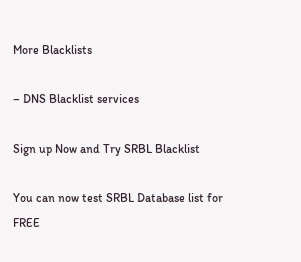More Blacklists

– DNS Blacklist services

Sign up Now and Try SRBL Blacklist

You can now test SRBL Database list for FREE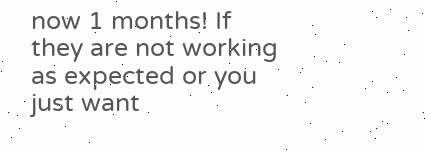now 1 months! If they are not working as expected or you just want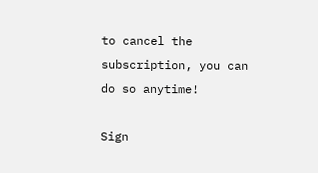to cancel the subscription, you can do so anytime!

Sign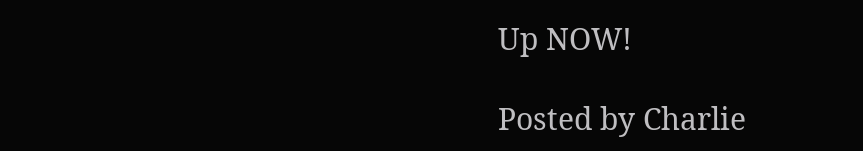Up NOW!

Posted by Charlie